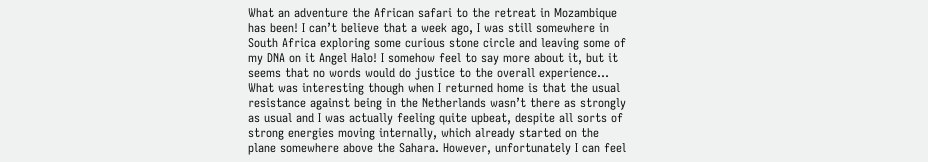What an adventure the African safari to the retreat in Mozambique has been! I can’t believe that a week ago, I was still somewhere in South Africa exploring some curious stone circle and leaving some of my DNA on it Angel Halo! I somehow feel to say more about it, but it seems that no words would do justice to the overall experience… What was interesting though when I returned home is that the usual resistance against being in the Netherlands wasn’t there as strongly as usual and I was actually feeling quite upbeat, despite all sorts of strong energies moving internally, which already started on the plane somewhere above the Sahara. However, unfortunately I can feel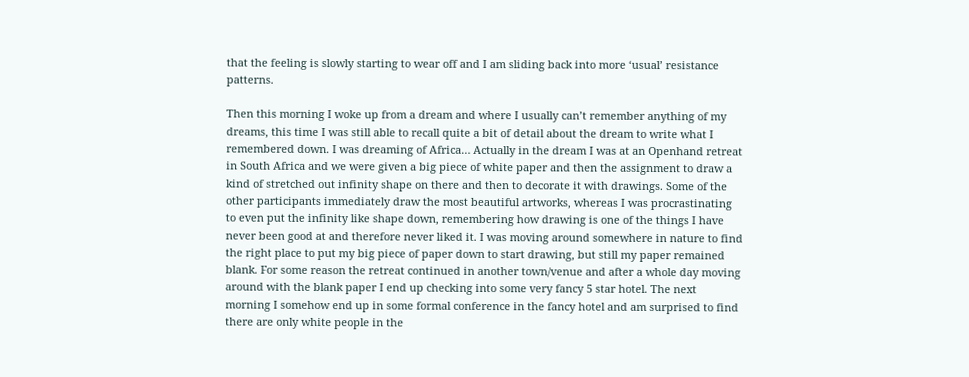that the feeling is slowly starting to wear off and I am sliding back into more ‘usual’ resistance patterns.

Then this morning I woke up from a dream and where I usually can’t remember anything of my dreams, this time I was still able to recall quite a bit of detail about the dream to write what I remembered down. I was dreaming of Africa… Actually in the dream I was at an Openhand retreat in South Africa and we were given a big piece of white paper and then the assignment to draw a kind of stretched out infinity shape on there and then to decorate it with drawings. Some of the other participants immediately draw the most beautiful artworks, whereas I was procrastinating to even put the infinity like shape down, remembering how drawing is one of the things I have never been good at and therefore never liked it. I was moving around somewhere in nature to find the right place to put my big piece of paper down to start drawing, but still my paper remained blank. For some reason the retreat continued in another town/venue and after a whole day moving around with the blank paper I end up checking into some very fancy 5 star hotel. The next morning I somehow end up in some formal conference in the fancy hotel and am surprised to find there are only white people in the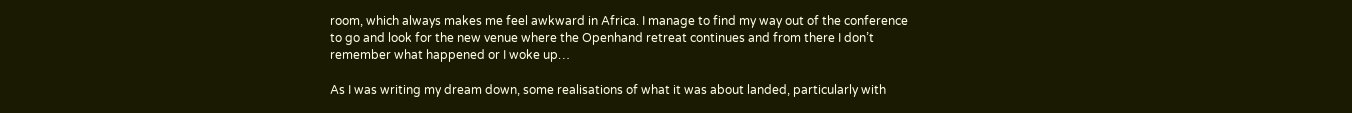room, which always makes me feel awkward in Africa. I manage to find my way out of the conference to go and look for the new venue where the Openhand retreat continues and from there I don’t remember what happened or I woke up…

As I was writing my dream down, some realisations of what it was about landed, particularly with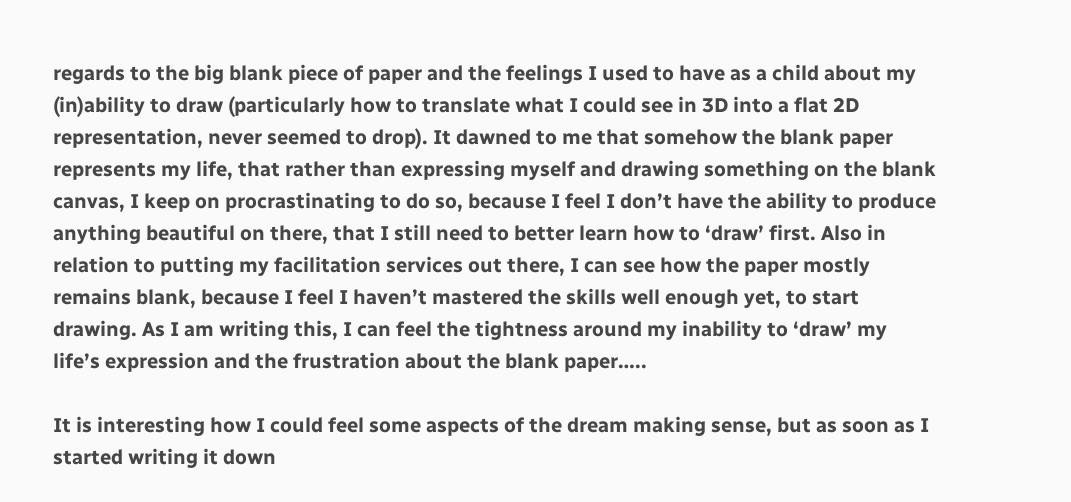regards to the big blank piece of paper and the feelings I used to have as a child about my (in)ability to draw (particularly how to translate what I could see in 3D into a flat 2D representation, never seemed to drop). It dawned to me that somehow the blank paper represents my life, that rather than expressing myself and drawing something on the blank canvas, I keep on procrastinating to do so, because I feel I don’t have the ability to produce anything beautiful on there, that I still need to better learn how to ‘draw’ first. Also in relation to putting my facilitation services out there, I can see how the paper mostly remains blank, because I feel I haven’t mastered the skills well enough yet, to start drawing. As I am writing this, I can feel the tightness around my inability to ‘draw’ my life’s expression and the frustration about the blank paper…..

It is interesting how I could feel some aspects of the dream making sense, but as soon as I started writing it down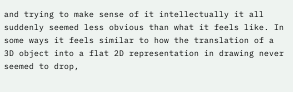and trying to make sense of it intellectually it all suddenly seemed less obvious than what it feels like. In some ways it feels similar to how the translation of a 3D object into a flat 2D representation in drawing never seemed to drop,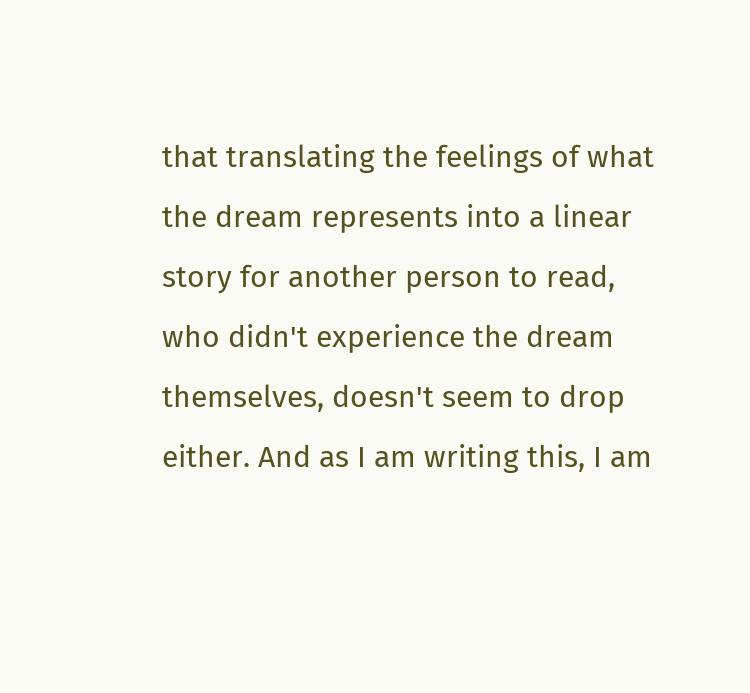that translating the feelings of what the dream represents into a linear story for another person to read, who didn't experience the dream themselves, doesn't seem to drop either. And as I am writing this, I am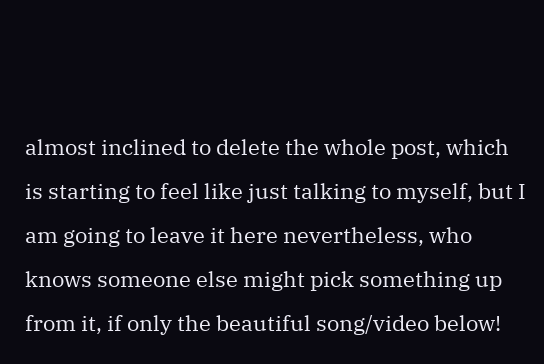almost inclined to delete the whole post, which is starting to feel like just talking to myself, but I am going to leave it here nevertheless, who knows someone else might pick something up from it, if only the beautiful song/video below!